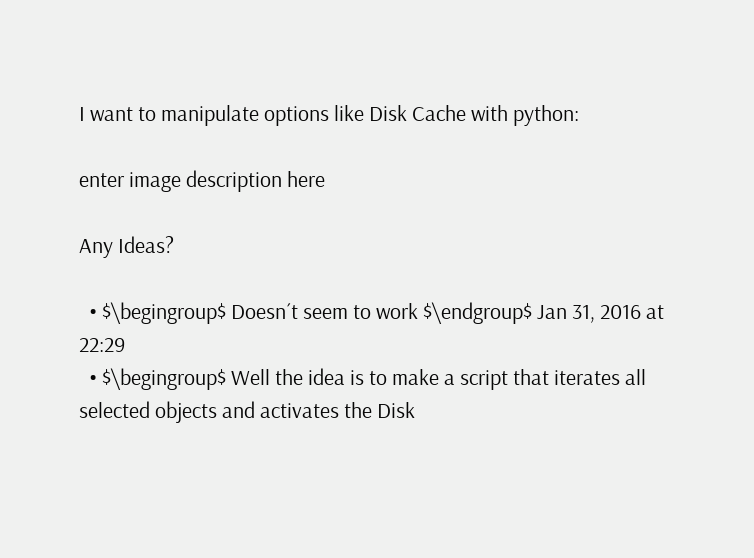I want to manipulate options like Disk Cache with python:

enter image description here

Any Ideas?

  • $\begingroup$ Doesn´t seem to work $\endgroup$ Jan 31, 2016 at 22:29
  • $\begingroup$ Well the idea is to make a script that iterates all selected objects and activates the Disk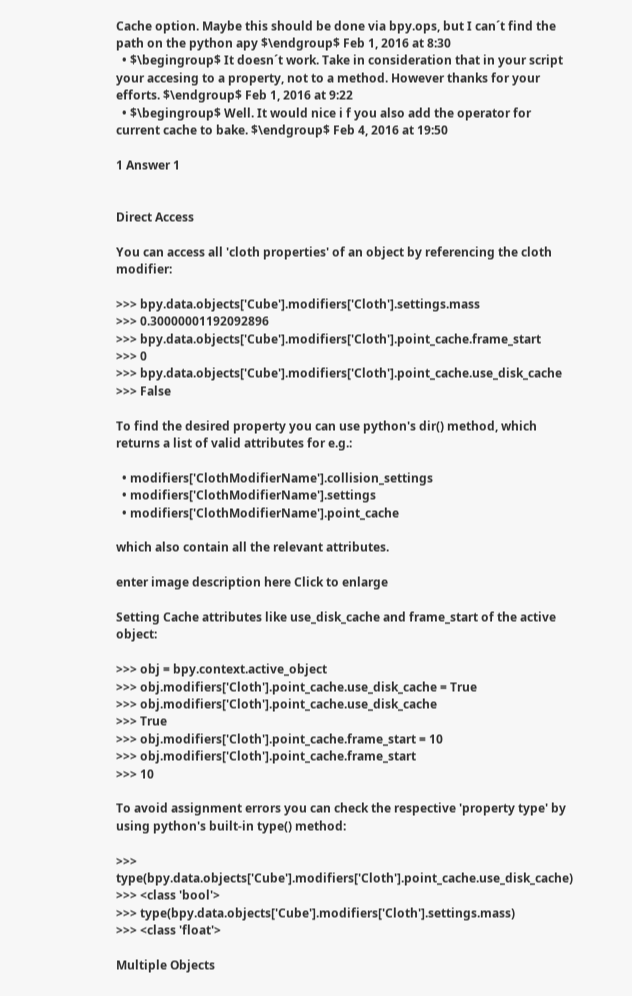Cache option. Maybe this should be done via bpy.ops, but I can´t find the path on the python apy $\endgroup$ Feb 1, 2016 at 8:30
  • $\begingroup$ It doesn´t work. Take in consideration that in your script your accesing to a property, not to a method. However thanks for your efforts. $\endgroup$ Feb 1, 2016 at 9:22
  • $\begingroup$ Well. It would nice i f you also add the operator for current cache to bake. $\endgroup$ Feb 4, 2016 at 19:50

1 Answer 1


Direct Access

You can access all 'cloth properties' of an object by referencing the cloth modifier:

>>> bpy.data.objects['Cube'].modifiers['Cloth'].settings.mass
>>> 0.30000001192092896
>>> bpy.data.objects['Cube'].modifiers['Cloth'].point_cache.frame_start
>>> 0
>>> bpy.data.objects['Cube'].modifiers['Cloth'].point_cache.use_disk_cache
>>> False

To find the desired property you can use python's dir() method, which returns a list of valid attributes for e.g.:

  • modifiers['ClothModifierName'].collision_settings
  • modifiers['ClothModifierName'].settings
  • modifiers['ClothModifierName'].point_cache

which also contain all the relevant attributes.

enter image description here Click to enlarge

Setting Cache attributes like use_disk_cache and frame_start of the active object:

>>> obj = bpy.context.active_object
>>> obj.modifiers['Cloth'].point_cache.use_disk_cache = True
>>> obj.modifiers['Cloth'].point_cache.use_disk_cache
>>> True
>>> obj.modifiers['Cloth'].point_cache.frame_start = 10
>>> obj.modifiers['Cloth'].point_cache.frame_start
>>> 10

To avoid assignment errors you can check the respective 'property type' by using python's built-in type() method:

>>> type(bpy.data.objects['Cube'].modifiers['Cloth'].point_cache.use_disk_cache)
>>> <class 'bool'>
>>> type(bpy.data.objects['Cube'].modifiers['Cloth'].settings.mass)
>>> <class 'float'>

Multiple Objects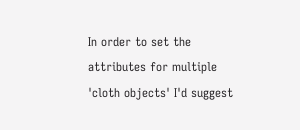In order to set the attributes for multiple 'cloth objects' I'd suggest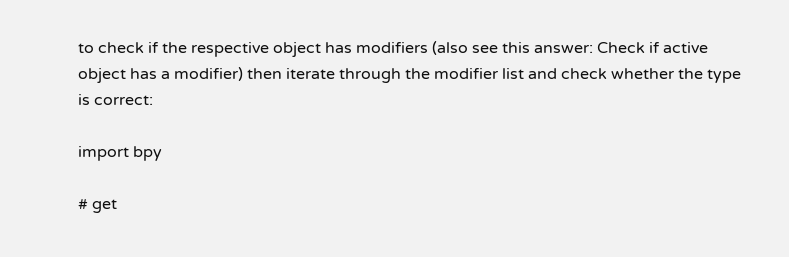to check if the respective object has modifiers (also see this answer: Check if active object has a modifier) then iterate through the modifier list and check whether the type is correct:

import bpy

# get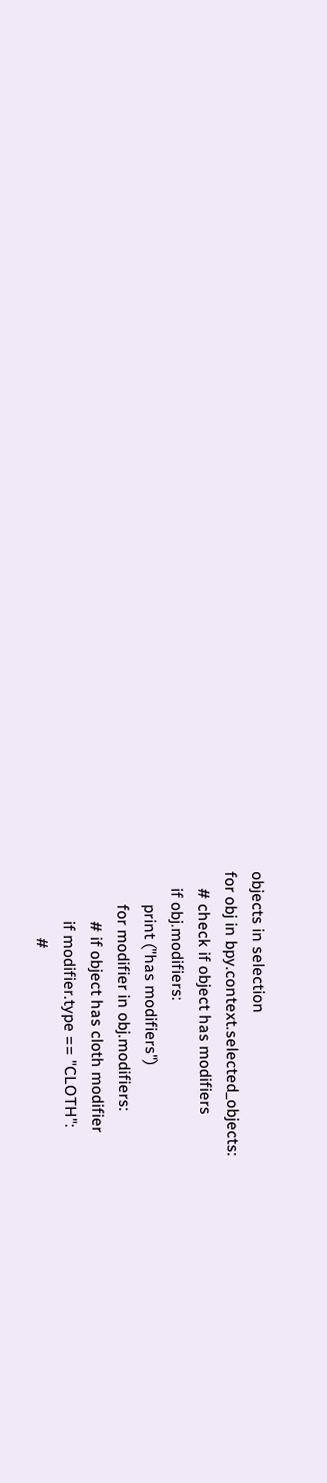objects in selection
for obj in bpy.context.selected_objects:
    # check if object has modifiers
    if obj.modifiers:
        print ("has modifiers")
        for modifier in obj.modifiers:
            # if object has cloth modifier
            if modifier.type == "CLOTH":
                #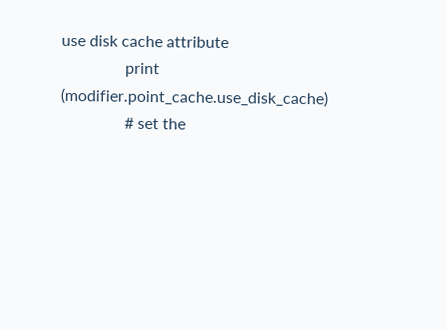use disk cache attribute
                print (modifier.point_cache.use_disk_cache)
                # set the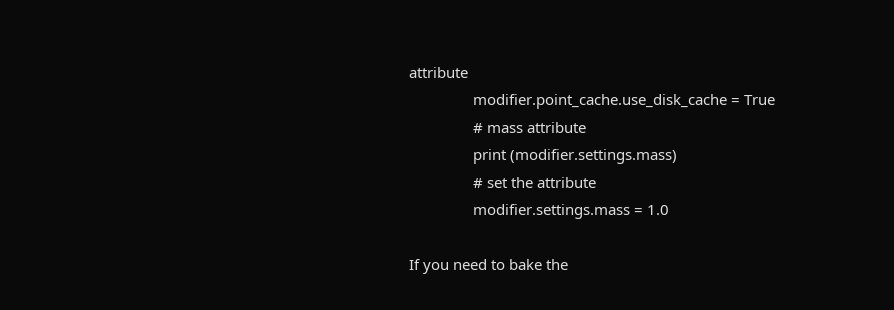attribute
                modifier.point_cache.use_disk_cache = True
                # mass attribute
                print (modifier.settings.mass)
                # set the attribute
                modifier.settings.mass = 1.0

If you need to bake the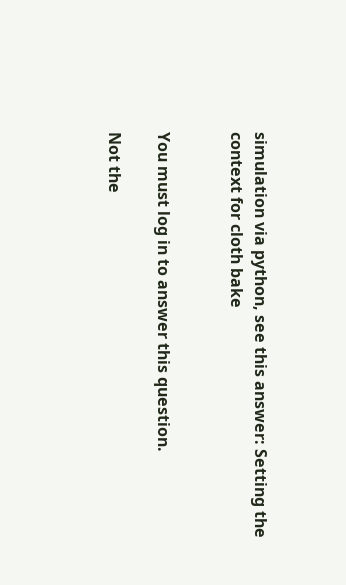simulation via python, see this answer: Setting the context for cloth bake


You must log in to answer this question.

Not the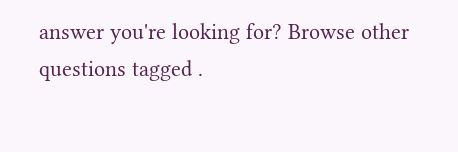answer you're looking for? Browse other questions tagged .